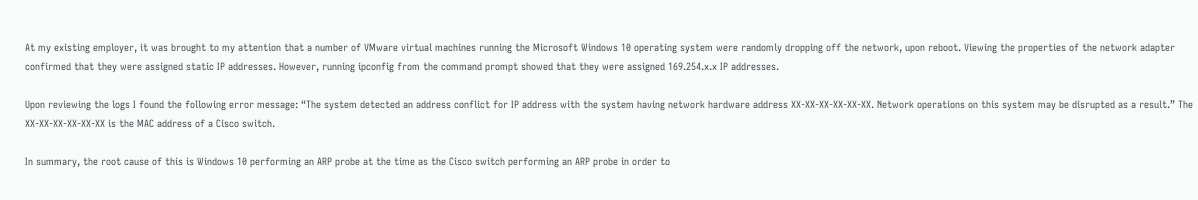At my existing employer, it was brought to my attention that a number of VMware virtual machines running the Microsoft Windows 10 operating system were randomly dropping off the network, upon reboot. Viewing the properties of the network adapter confirmed that they were assigned static IP addresses. However, running ipconfig from the command prompt showed that they were assigned 169.254.x.x IP addresses.

Upon reviewing the logs I found the following error message: “The system detected an address conflict for IP address with the system having network hardware address XX-XX-XX-XX-XX-XX. Network operations on this system may be disrupted as a result.” The XX-XX-XX-XX-XX-XX is the MAC address of a Cisco switch.

In summary, the root cause of this is Windows 10 performing an ARP probe at the time as the Cisco switch performing an ARP probe in order to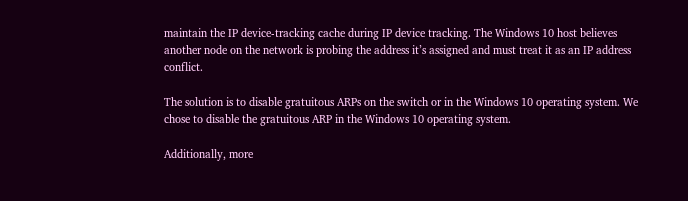maintain the IP device-tracking cache during IP device tracking. The Windows 10 host believes another node on the network is probing the address it’s assigned and must treat it as an IP address conflict.

The solution is to disable gratuitous ARPs on the switch or in the Windows 10 operating system. We chose to disable the gratuitous ARP in the Windows 10 operating system.

Additionally, more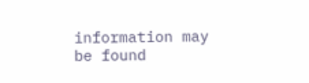information may be found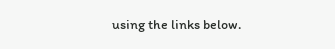using the links below.